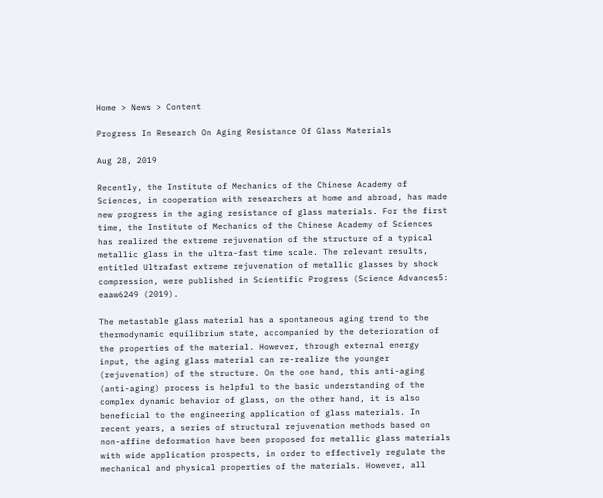Home > News > Content

Progress In Research On Aging Resistance Of Glass Materials

Aug 28, 2019

Recently, the Institute of Mechanics of the Chinese Academy of Sciences, in cooperation with researchers at home and abroad, has made new progress in the aging resistance of glass materials. For the first time, the Institute of Mechanics of the Chinese Academy of Sciences has realized the extreme rejuvenation of the structure of a typical metallic glass in the ultra-fast time scale. The relevant results, entitled Ultrafast extreme rejuvenation of metallic glasses by shock compression, were published in Scientific Progress (Science Advances5: eaaw6249 (2019).

The metastable glass material has a spontaneous aging trend to the thermodynamic equilibrium state, accompanied by the deterioration of the properties of the material. However, through external energy input, the aging glass material can re-realize the younger (rejuvenation) of the structure. On the one hand, this anti-aging (anti-aging) process is helpful to the basic understanding of the complex dynamic behavior of glass, on the other hand, it is also beneficial to the engineering application of glass materials. In recent years, a series of structural rejuvenation methods based on non-affine deformation have been proposed for metallic glass materials with wide application prospects, in order to effectively regulate the mechanical and physical properties of the materials. However, all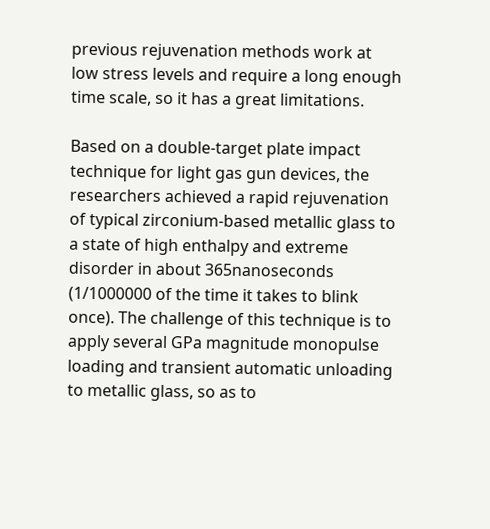previous rejuvenation methods work at low stress levels and require a long enough time scale, so it has a great limitations.

Based on a double-target plate impact technique for light gas gun devices, the researchers achieved a rapid rejuvenation of typical zirconium-based metallic glass to a state of high enthalpy and extreme disorder in about 365nanoseconds (1/1000000 of the time it takes to blink once). The challenge of this technique is to apply several GPa magnitude monopulse loading and transient automatic unloading to metallic glass, so as to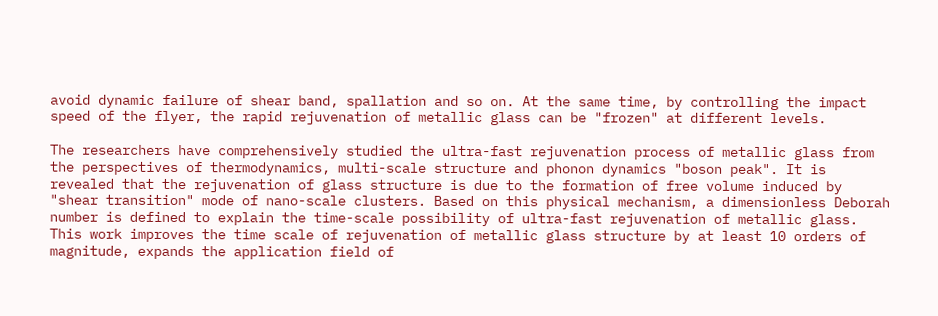avoid dynamic failure of shear band, spallation and so on. At the same time, by controlling the impact speed of the flyer, the rapid rejuvenation of metallic glass can be "frozen" at different levels.

The researchers have comprehensively studied the ultra-fast rejuvenation process of metallic glass from the perspectives of thermodynamics, multi-scale structure and phonon dynamics "boson peak". It is revealed that the rejuvenation of glass structure is due to the formation of free volume induced by "shear transition" mode of nano-scale clusters. Based on this physical mechanism, a dimensionless Deborah number is defined to explain the time-scale possibility of ultra-fast rejuvenation of metallic glass. This work improves the time scale of rejuvenation of metallic glass structure by at least 10 orders of magnitude, expands the application field of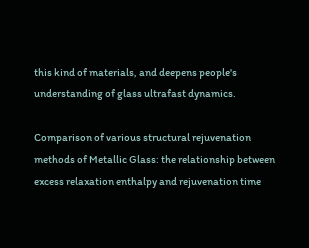this kind of materials, and deepens people's understanding of glass ultrafast dynamics.

Comparison of various structural rejuvenation methods of Metallic Glass: the relationship between excess relaxation enthalpy and rejuvenation time